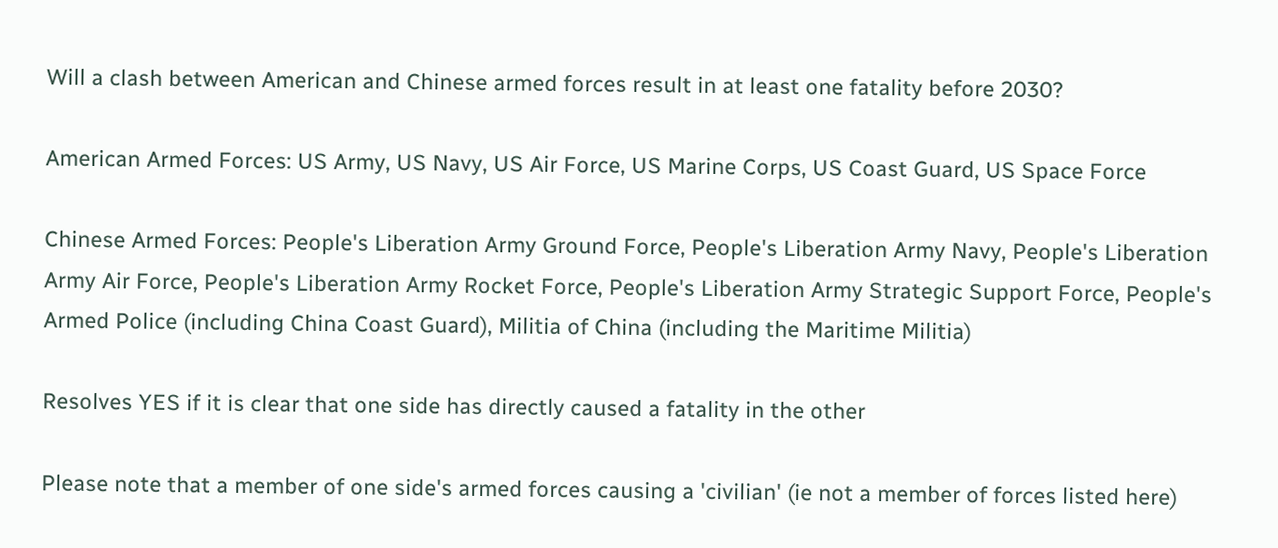Will a clash between American and Chinese armed forces result in at least one fatality before 2030?

American Armed Forces: US Army, US Navy, US Air Force, US Marine Corps, US Coast Guard, US Space Force

Chinese Armed Forces: People's Liberation Army Ground Force, People's Liberation Army Navy, People's Liberation Army Air Force, People's Liberation Army Rocket Force, People's Liberation Army Strategic Support Force, People's Armed Police (including China Coast Guard), Militia of China (including the Maritime Militia)

Resolves YES if it is clear that one side has directly caused a fatality in the other

Please note that a member of one side's armed forces causing a 'civilian' (ie not a member of forces listed here)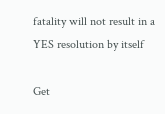fatality will not result in a YES resolution by itself

Get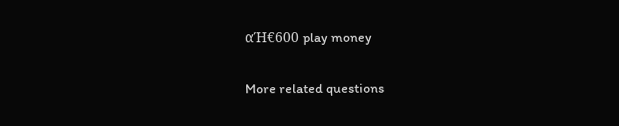αΉ€600 play money

More related questions